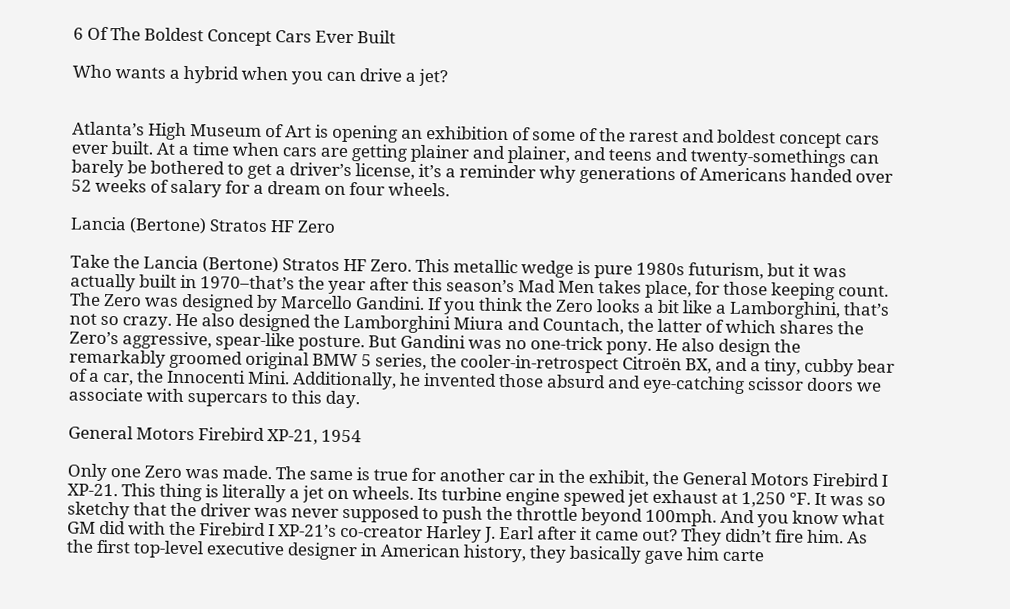6 Of The Boldest Concept Cars Ever Built

Who wants a hybrid when you can drive a jet?


Atlanta’s High Museum of Art is opening an exhibition of some of the rarest and boldest concept cars ever built. At a time when cars are getting plainer and plainer, and teens and twenty-somethings can barely be bothered to get a driver’s license, it’s a reminder why generations of Americans handed over 52 weeks of salary for a dream on four wheels.

Lancia (Bertone) Stratos HF Zero

Take the Lancia (Bertone) Stratos HF Zero. This metallic wedge is pure 1980s futurism, but it was actually built in 1970–that’s the year after this season’s Mad Men takes place, for those keeping count. The Zero was designed by Marcello Gandini. If you think the Zero looks a bit like a Lamborghini, that’s not so crazy. He also designed the Lamborghini Miura and Countach, the latter of which shares the Zero’s aggressive, spear-like posture. But Gandini was no one-trick pony. He also design the remarkably groomed original BMW 5 series, the cooler-in-retrospect Citroën BX, and a tiny, cubby bear of a car, the Innocenti Mini. Additionally, he invented those absurd and eye-catching scissor doors we associate with supercars to this day.

General Motors Firebird XP-21, 1954

Only one Zero was made. The same is true for another car in the exhibit, the General Motors Firebird I XP-21. This thing is literally a jet on wheels. Its turbine engine spewed jet exhaust at 1,250 °F. It was so sketchy that the driver was never supposed to push the throttle beyond 100mph. And you know what GM did with the Firebird I XP-21’s co-creator Harley J. Earl after it came out? They didn’t fire him. As the first top-level executive designer in American history, they basically gave him carte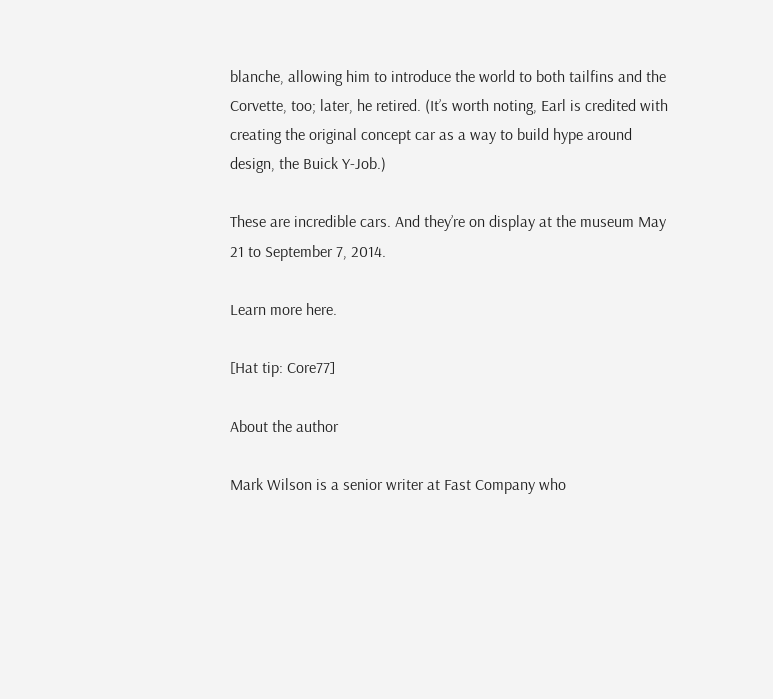blanche, allowing him to introduce the world to both tailfins and the Corvette, too; later, he retired. (It’s worth noting, Earl is credited with creating the original concept car as a way to build hype around design, the Buick Y-Job.)

These are incredible cars. And they’re on display at the museum May 21 to September 7, 2014.

Learn more here.

[Hat tip: Core77]

About the author

Mark Wilson is a senior writer at Fast Company who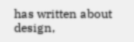has written about design,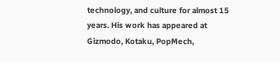technology, and culture for almost 15 years. His work has appeared at Gizmodo, Kotaku, PopMech,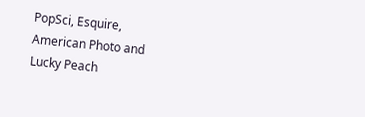PopSci, Esquire, American Photo and Lucky Peach